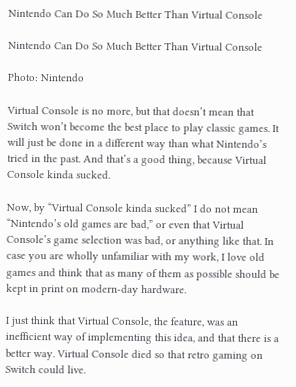Nintendo Can Do So Much Better Than Virtual Console

Nintendo Can Do So Much Better Than Virtual Console

Photo: Nintendo

Virtual Console is no more, but that doesn’t mean that Switch won’t become the best place to play classic games. It will just be done in a different way than what Nintendo’s tried in the past. And that’s a good thing, because Virtual Console kinda sucked.

Now, by “Virtual Console kinda sucked” I do not mean “Nintendo’s old games are bad,” or even that Virtual Console’s game selection was bad, or anything like that. In case you are wholly unfamiliar with my work, I love old games and think that as many of them as possible should be kept in print on modern-day hardware.

I just think that Virtual Console, the feature, was an inefficient way of implementing this idea, and that there is a better way. Virtual Console died so that retro gaming on Switch could live.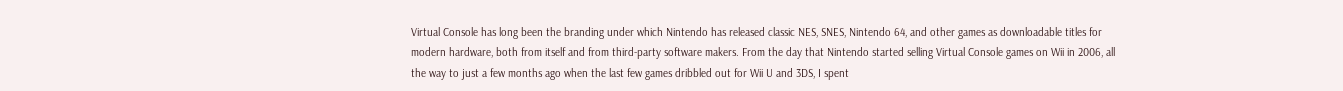Virtual Console has long been the branding under which Nintendo has released classic NES, SNES, Nintendo 64, and other games as downloadable titles for modern hardware, both from itself and from third-party software makers. From the day that Nintendo started selling Virtual Console games on Wii in 2006, all the way to just a few months ago when the last few games dribbled out for Wii U and 3DS, I spent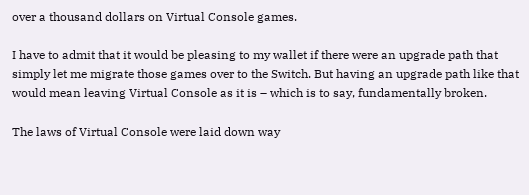over a thousand dollars on Virtual Console games.

I have to admit that it would be pleasing to my wallet if there were an upgrade path that simply let me migrate those games over to the Switch. But having an upgrade path like that would mean leaving Virtual Console as it is – which is to say, fundamentally broken.

The laws of Virtual Console were laid down way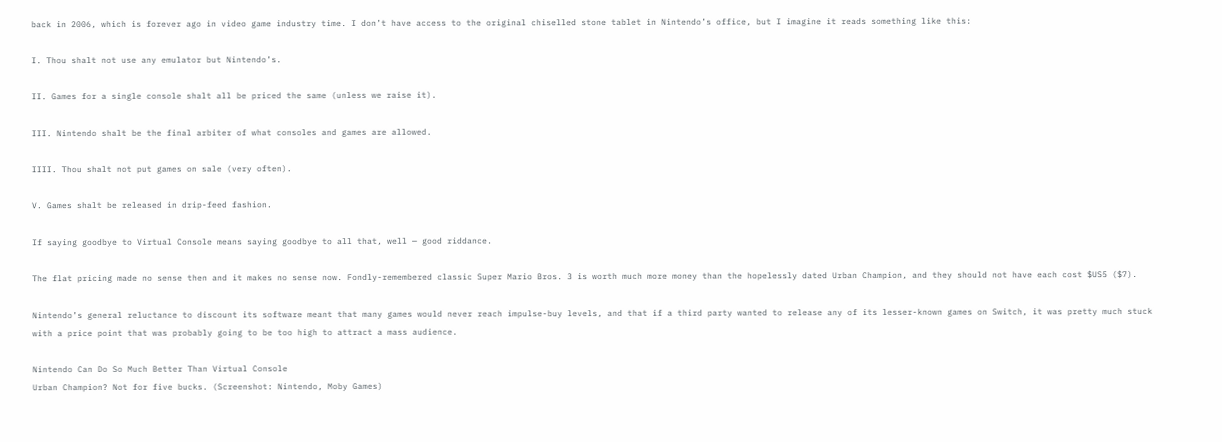back in 2006, which is forever ago in video game industry time. I don’t have access to the original chiselled stone tablet in Nintendo’s office, but I imagine it reads something like this:

I. Thou shalt not use any emulator but Nintendo’s.

II. Games for a single console shalt all be priced the same (unless we raise it).

III. Nintendo shalt be the final arbiter of what consoles and games are allowed.

IIII. Thou shalt not put games on sale (very often).

V. Games shalt be released in drip-feed fashion.

If saying goodbye to Virtual Console means saying goodbye to all that, well — good riddance.

The flat pricing made no sense then and it makes no sense now. Fondly-remembered classic Super Mario Bros. 3 is worth much more money than the hopelessly dated Urban Champion, and they should not have each cost $US5 ($7).

Nintendo’s general reluctance to discount its software meant that many games would never reach impulse-buy levels, and that if a third party wanted to release any of its lesser-known games on Switch, it was pretty much stuck with a price point that was probably going to be too high to attract a mass audience.

Nintendo Can Do So Much Better Than Virtual Console
Urban Champion? Not for five bucks. (Screenshot: Nintendo, Moby Games)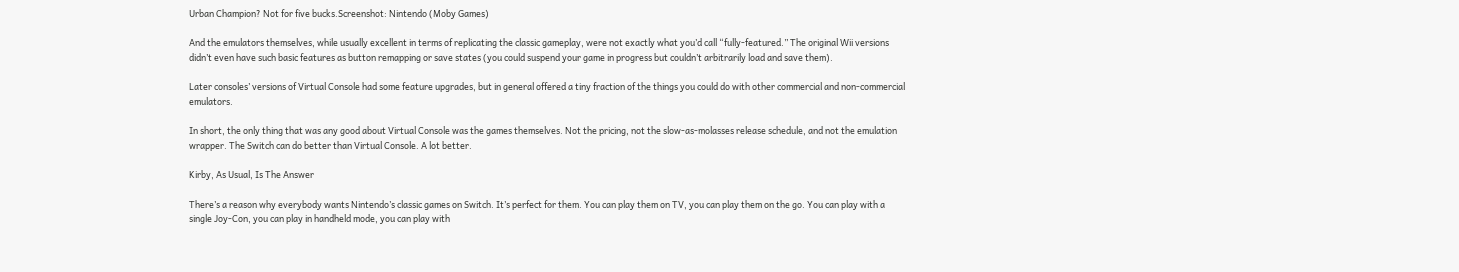Urban Champion? Not for five bucks.Screenshot: Nintendo (Moby Games)

And the emulators themselves, while usually excellent in terms of replicating the classic gameplay, were not exactly what you’d call “fully-featured.” The original Wii versions didn’t even have such basic features as button remapping or save states (you could suspend your game in progress but couldn’t arbitrarily load and save them).

Later consoles’ versions of Virtual Console had some feature upgrades, but in general offered a tiny fraction of the things you could do with other commercial and non-commercial emulators.

In short, the only thing that was any good about Virtual Console was the games themselves. Not the pricing, not the slow-as-molasses release schedule, and not the emulation wrapper. The Switch can do better than Virtual Console. A lot better.

Kirby, As Usual, Is The Answer

There’s a reason why everybody wants Nintendo’s classic games on Switch. It’s perfect for them. You can play them on TV, you can play them on the go. You can play with a single Joy-Con, you can play in handheld mode, you can play with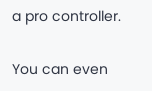a pro controller.

You can even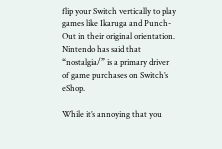flip your Switch vertically to play games like Ikaruga and Punch-Out in their original orientation. Nintendo has said that “nostalgia/” is a primary driver of game purchases on Switch’s eShop.

While it’s annoying that you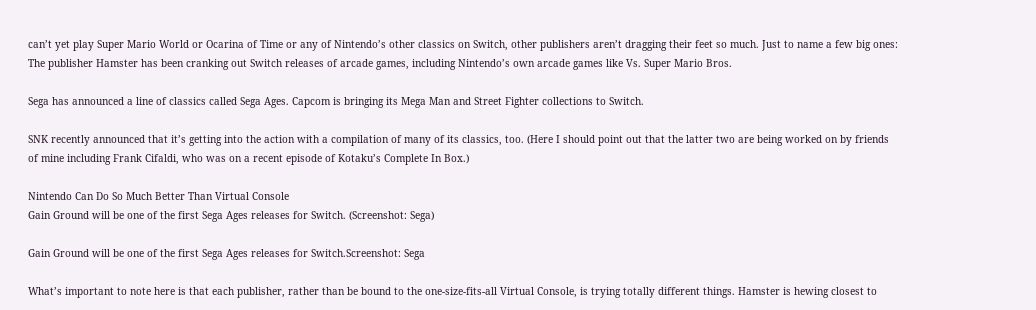can’t yet play Super Mario World or Ocarina of Time or any of Nintendo’s other classics on Switch, other publishers aren’t dragging their feet so much. Just to name a few big ones: The publisher Hamster has been cranking out Switch releases of arcade games, including Nintendo’s own arcade games like Vs. Super Mario Bros.

Sega has announced a line of classics called Sega Ages. Capcom is bringing its Mega Man and Street Fighter collections to Switch.

SNK recently announced that it’s getting into the action with a compilation of many of its classics, too. (Here I should point out that the latter two are being worked on by friends of mine including Frank Cifaldi, who was on a recent episode of Kotaku’s Complete In Box.)

Nintendo Can Do So Much Better Than Virtual Console
Gain Ground will be one of the first Sega Ages releases for Switch. (Screenshot: Sega)

Gain Ground will be one of the first Sega Ages releases for Switch.Screenshot: Sega

What’s important to note here is that each publisher, rather than be bound to the one-size-fits-all Virtual Console, is trying totally different things. Hamster is hewing closest to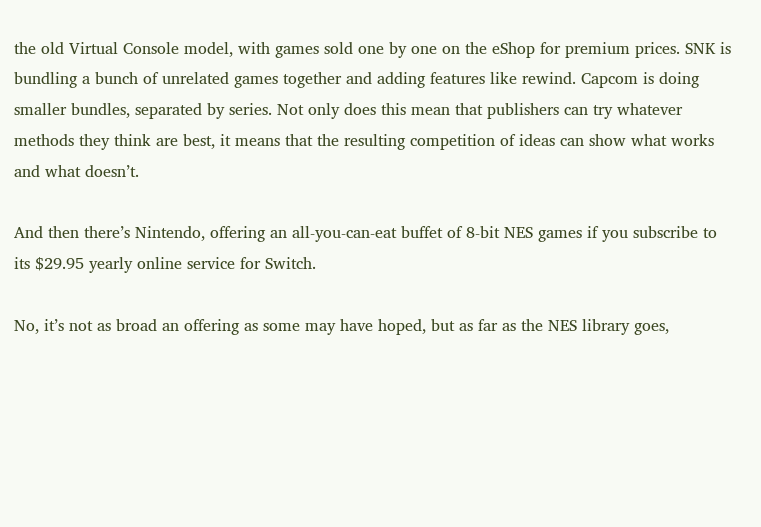the old Virtual Console model, with games sold one by one on the eShop for premium prices. SNK is bundling a bunch of unrelated games together and adding features like rewind. Capcom is doing smaller bundles, separated by series. Not only does this mean that publishers can try whatever methods they think are best, it means that the resulting competition of ideas can show what works and what doesn’t.

And then there’s Nintendo, offering an all-you-can-eat buffet of 8-bit NES games if you subscribe to its $29.95 yearly online service for Switch.

No, it’s not as broad an offering as some may have hoped, but as far as the NES library goes,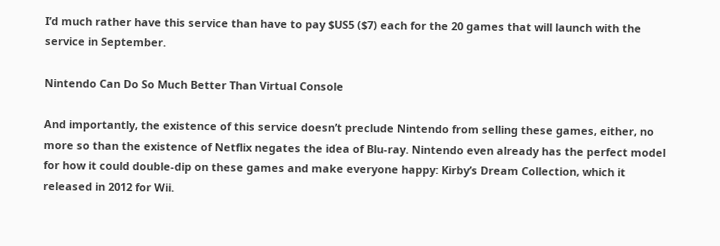I’d much rather have this service than have to pay $US5 ($7) each for the 20 games that will launch with the service in September.

Nintendo Can Do So Much Better Than Virtual Console

And importantly, the existence of this service doesn’t preclude Nintendo from selling these games, either, no more so than the existence of Netflix negates the idea of Blu-ray. Nintendo even already has the perfect model for how it could double-dip on these games and make everyone happy: Kirby’s Dream Collection, which it released in 2012 for Wii.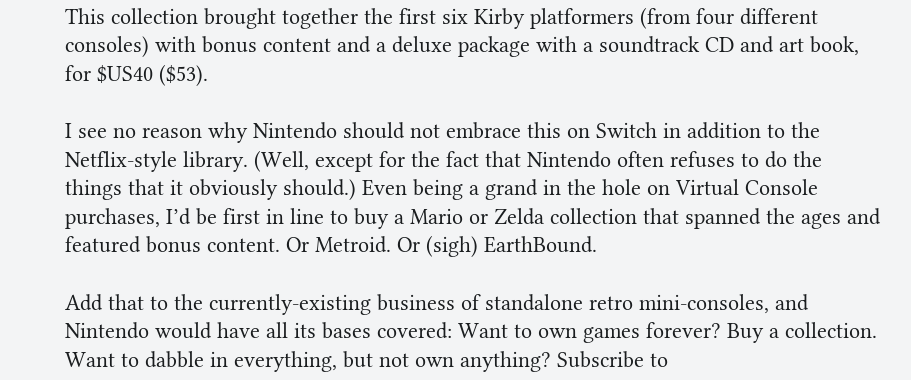This collection brought together the first six Kirby platformers (from four different consoles) with bonus content and a deluxe package with a soundtrack CD and art book, for $US40 ($53).

I see no reason why Nintendo should not embrace this on Switch in addition to the Netflix-style library. (Well, except for the fact that Nintendo often refuses to do the things that it obviously should.) Even being a grand in the hole on Virtual Console purchases, I’d be first in line to buy a Mario or Zelda collection that spanned the ages and featured bonus content. Or Metroid. Or (sigh) EarthBound.

Add that to the currently-existing business of standalone retro mini-consoles, and Nintendo would have all its bases covered: Want to own games forever? Buy a collection. Want to dabble in everything, but not own anything? Subscribe to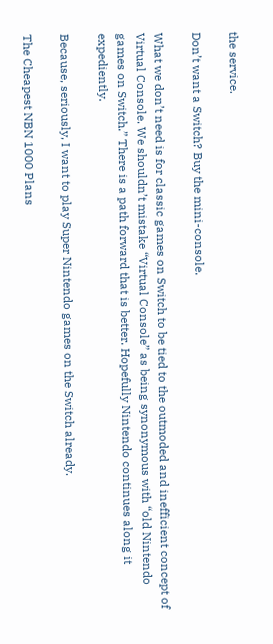the service.

Don’t want a Switch? Buy the mini-console.

What we don’t need is for classic games on Switch to be tied to the outmoded and inefficient concept of Virtual Console. We shouldn’t mistake “Virtual Console” as being synonymous with “old Nintendo games on Switch.” There is a path forward that is better. Hopefully Nintendo continues along it expediently.

Because, seriously, I want to play Super Nintendo games on the Switch already.

The Cheapest NBN 1000 Plans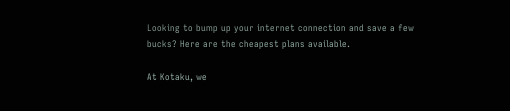Looking to bump up your internet connection and save a few bucks? Here are the cheapest plans available.

At Kotaku, we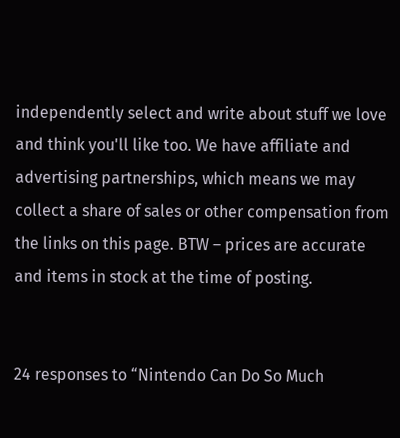independently select and write about stuff we love and think you'll like too. We have affiliate and advertising partnerships, which means we may collect a share of sales or other compensation from the links on this page. BTW – prices are accurate and items in stock at the time of posting.


24 responses to “Nintendo Can Do So Much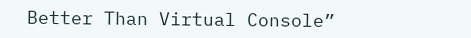Better Than Virtual Console”